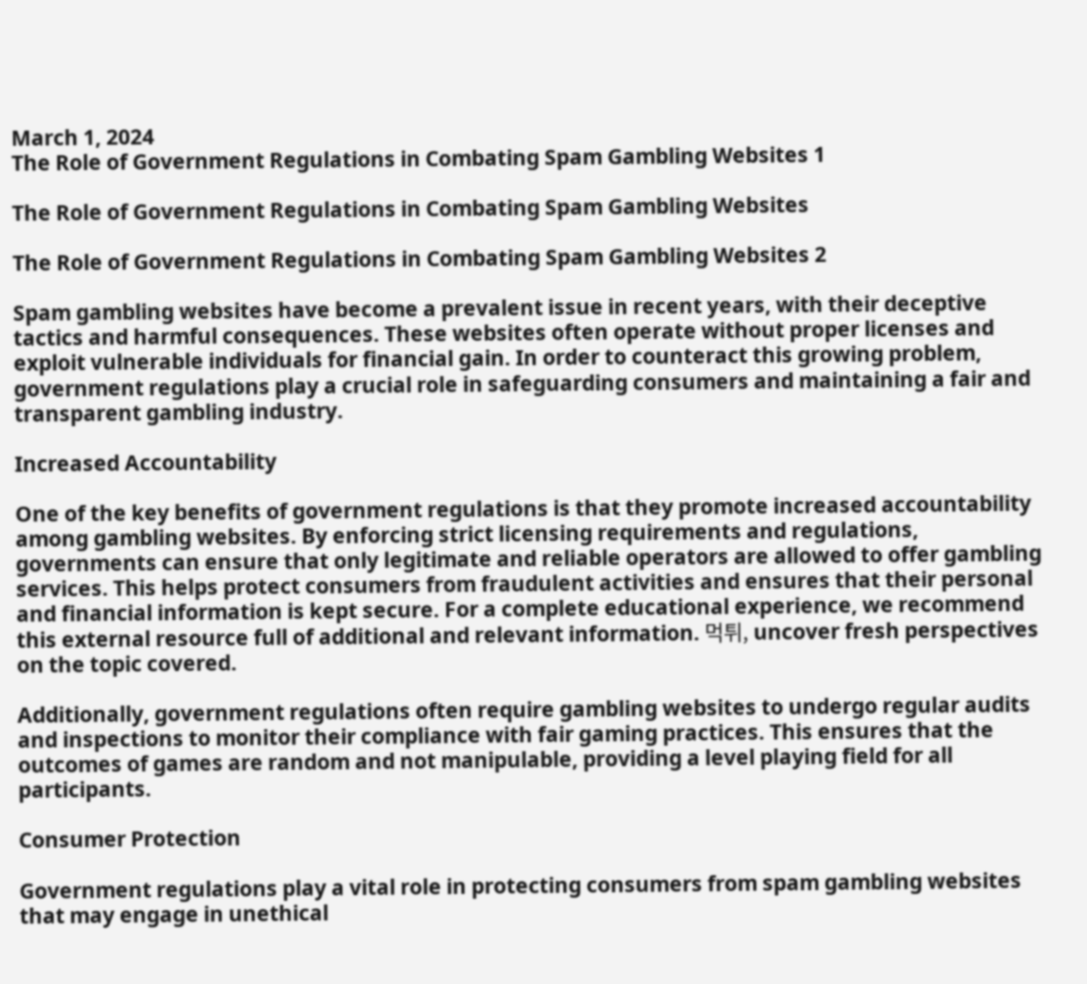March 1, 2024
The Role of Government Regulations in Combating Spam Gambling Websites 1

The Role of Government Regulations in Combating Spam Gambling Websites

The Role of Government Regulations in Combating Spam Gambling Websites 2

Spam gambling websites have become a prevalent issue in recent years, with their deceptive tactics and harmful consequences. These websites often operate without proper licenses and exploit vulnerable individuals for financial gain. In order to counteract this growing problem, government regulations play a crucial role in safeguarding consumers and maintaining a fair and transparent gambling industry.

Increased Accountability

One of the key benefits of government regulations is that they promote increased accountability among gambling websites. By enforcing strict licensing requirements and regulations, governments can ensure that only legitimate and reliable operators are allowed to offer gambling services. This helps protect consumers from fraudulent activities and ensures that their personal and financial information is kept secure. For a complete educational experience, we recommend this external resource full of additional and relevant information. 먹튀, uncover fresh perspectives on the topic covered.

Additionally, government regulations often require gambling websites to undergo regular audits and inspections to monitor their compliance with fair gaming practices. This ensures that the outcomes of games are random and not manipulable, providing a level playing field for all participants.

Consumer Protection

Government regulations play a vital role in protecting consumers from spam gambling websites that may engage in unethical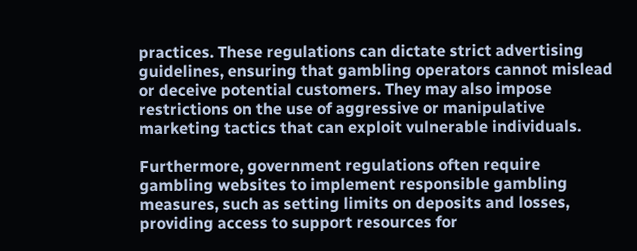practices. These regulations can dictate strict advertising guidelines, ensuring that gambling operators cannot mislead or deceive potential customers. They may also impose restrictions on the use of aggressive or manipulative marketing tactics that can exploit vulnerable individuals.

Furthermore, government regulations often require gambling websites to implement responsible gambling measures, such as setting limits on deposits and losses, providing access to support resources for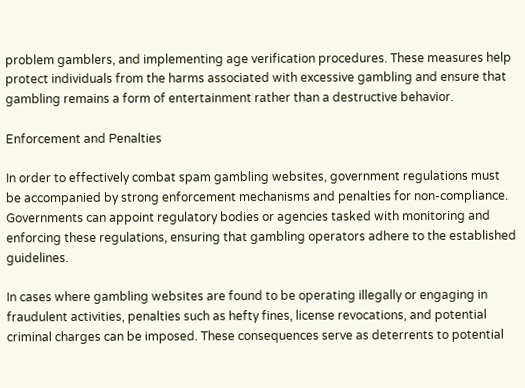problem gamblers, and implementing age verification procedures. These measures help protect individuals from the harms associated with excessive gambling and ensure that gambling remains a form of entertainment rather than a destructive behavior.

Enforcement and Penalties

In order to effectively combat spam gambling websites, government regulations must be accompanied by strong enforcement mechanisms and penalties for non-compliance. Governments can appoint regulatory bodies or agencies tasked with monitoring and enforcing these regulations, ensuring that gambling operators adhere to the established guidelines.

In cases where gambling websites are found to be operating illegally or engaging in fraudulent activities, penalties such as hefty fines, license revocations, and potential criminal charges can be imposed. These consequences serve as deterrents to potential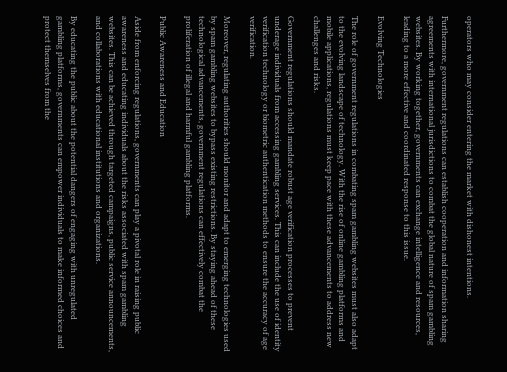operators who may consider entering the market with dishonest intentions.

Furthermore, government regulations can establish cooperation and information sharing agreements with international jurisdictions to combat the global nature of spam gambling websites. By working together, governments can exchange intelligence and resources, leading to a more effective and coordinated response to this issue.

Evolving Technologies

The role of government regulations in combating spam gambling websites must also adapt to the evolving landscape of technology. With the rise of online gambling platforms and mobile applications, regulations must keep pace with these advancements to address new challenges and risks.

Government regulations should mandate robust age verification processes to prevent underage individuals from accessing gambling services. This can include the use of identity verification technology or biometric authentication methods to ensure the accuracy of age verification.

Moreover, regulating authorities should monitor and adapt to emerging technologies used by spam gambling websites to bypass existing restrictions. By staying ahead of these technological advancements, government regulations can effectively combat the proliferation of illegal and harmful gambling platforms.

Public Awareness and Education

Aside from enforcing regulations, governments can play a pivotal role in raising public awareness and educating individuals about the risks associated with spam gambling websites. This can be achieved through targeted campaigns, public service announcements, and collaborations with educational institutions and organizations.

By educating the public about the potential dangers of engaging with unregulated gambling platforms, governments can empower individuals to make informed choices and protect themselves from the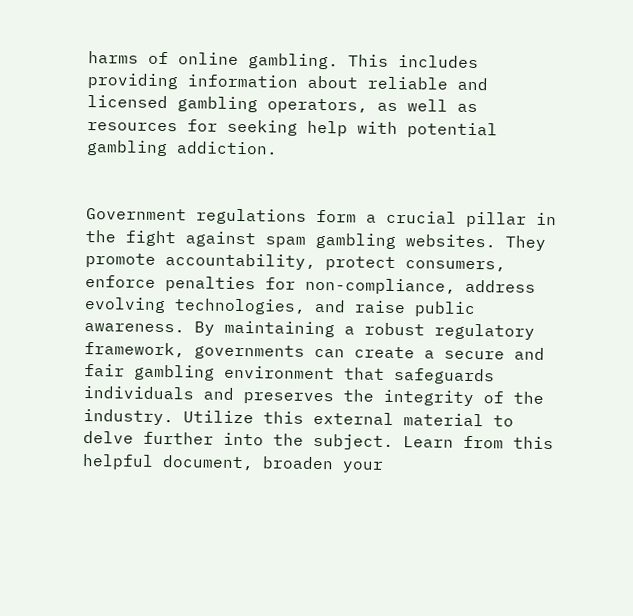harms of online gambling. This includes providing information about reliable and licensed gambling operators, as well as resources for seeking help with potential gambling addiction.


Government regulations form a crucial pillar in the fight against spam gambling websites. They promote accountability, protect consumers, enforce penalties for non-compliance, address evolving technologies, and raise public awareness. By maintaining a robust regulatory framework, governments can create a secure and fair gambling environment that safeguards individuals and preserves the integrity of the industry. Utilize this external material to delve further into the subject. Learn from this helpful document, broaden your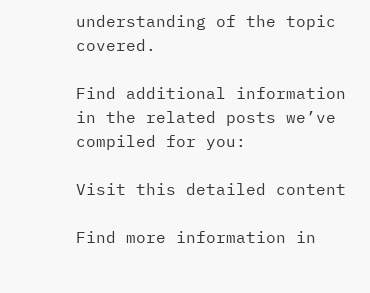understanding of the topic covered.

Find additional information in the related posts we’ve compiled for you:

Visit this detailed content

Find more information in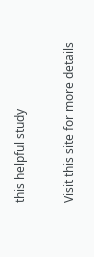this helpful study

Visit this site for more details